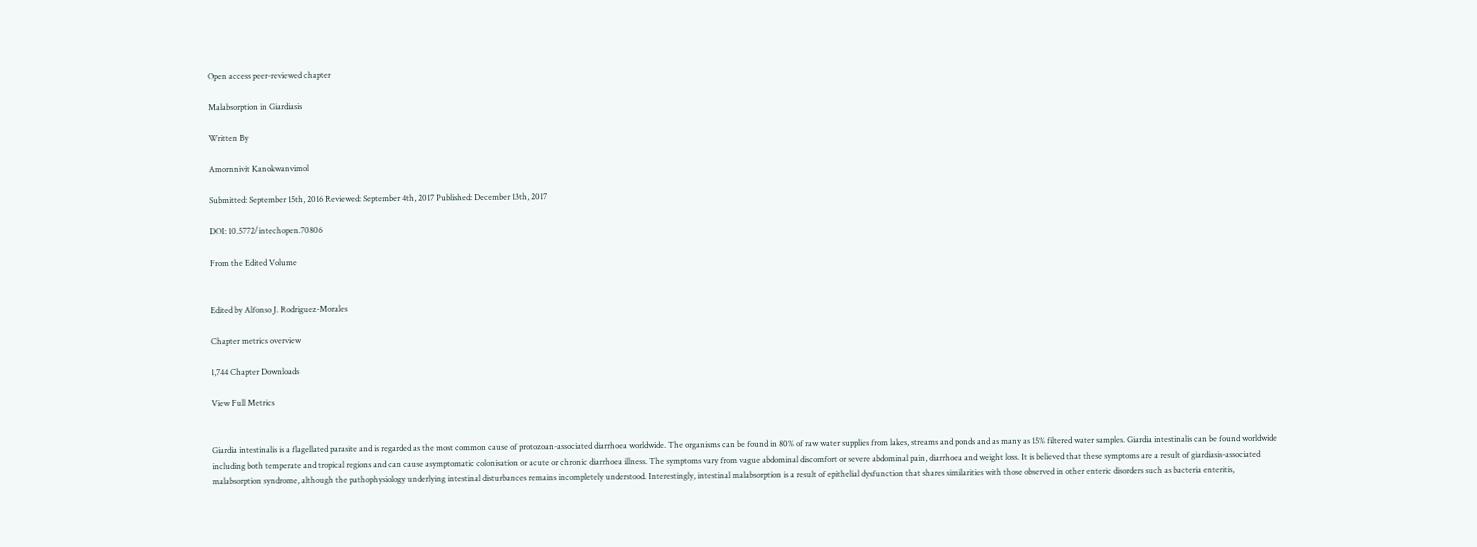Open access peer-reviewed chapter

Malabsorption in Giardiasis

Written By

Amornnivit Kanokwanvimol

Submitted: September 15th, 2016 Reviewed: September 4th, 2017 Published: December 13th, 2017

DOI: 10.5772/intechopen.70806

From the Edited Volume


Edited by Alfonso J. Rodriguez-Morales

Chapter metrics overview

1,744 Chapter Downloads

View Full Metrics


Giardia intestinalis is a flagellated parasite and is regarded as the most common cause of protozoan-associated diarrhoea worldwide. The organisms can be found in 80% of raw water supplies from lakes, streams and ponds and as many as 15% filtered water samples. Giardia intestinalis can be found worldwide including both temperate and tropical regions and can cause asymptomatic colonisation or acute or chronic diarrhoea illness. The symptoms vary from vague abdominal discomfort or severe abdominal pain, diarrhoea and weight loss. It is believed that these symptoms are a result of giardiasis-associated malabsorption syndrome, although the pathophysiology underlying intestinal disturbances remains incompletely understood. Interestingly, intestinal malabsorption is a result of epithelial dysfunction that shares similarities with those observed in other enteric disorders such as bacteria enteritis,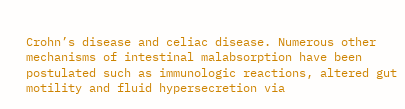Crohn’s disease and celiac disease. Numerous other mechanisms of intestinal malabsorption have been postulated such as immunologic reactions, altered gut motility and fluid hypersecretion via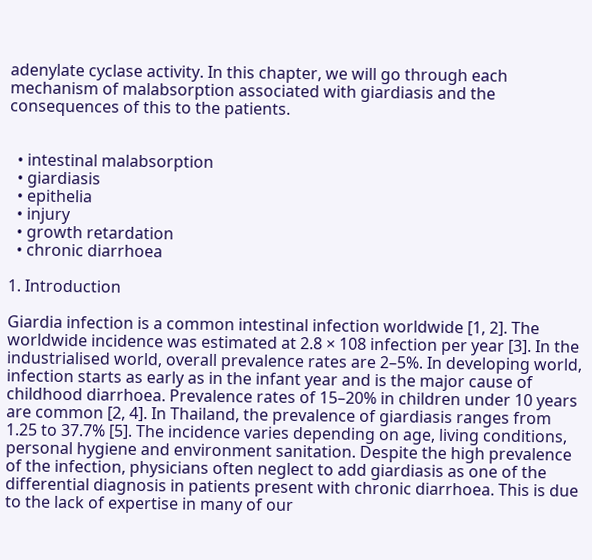adenylate cyclase activity. In this chapter, we will go through each mechanism of malabsorption associated with giardiasis and the consequences of this to the patients.


  • intestinal malabsorption
  • giardiasis
  • epithelia
  • injury
  • growth retardation
  • chronic diarrhoea

1. Introduction

Giardia infection is a common intestinal infection worldwide [1, 2]. The worldwide incidence was estimated at 2.8 × 108 infection per year [3]. In the industrialised world, overall prevalence rates are 2–5%. In developing world, infection starts as early as in the infant year and is the major cause of childhood diarrhoea. Prevalence rates of 15–20% in children under 10 years are common [2, 4]. In Thailand, the prevalence of giardiasis ranges from 1.25 to 37.7% [5]. The incidence varies depending on age, living conditions, personal hygiene and environment sanitation. Despite the high prevalence of the infection, physicians often neglect to add giardiasis as one of the differential diagnosis in patients present with chronic diarrhoea. This is due to the lack of expertise in many of our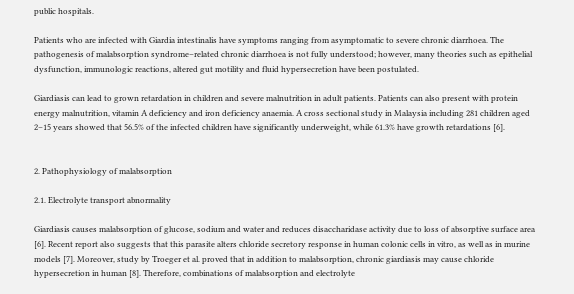public hospitals.

Patients who are infected with Giardia intestinalis have symptoms ranging from asymptomatic to severe chronic diarrhoea. The pathogenesis of malabsorption syndrome–related chronic diarrhoea is not fully understood; however, many theories such as epithelial dysfunction, immunologic reactions, altered gut motility and fluid hypersecretion have been postulated.

Giardiasis can lead to grown retardation in children and severe malnutrition in adult patients. Patients can also present with protein energy malnutrition, vitamin A deficiency and iron deficiency anaemia. A cross sectional study in Malaysia including 281 children aged 2–15 years showed that 56.5% of the infected children have significantly underweight, while 61.3% have growth retardations [6].


2. Pathophysiology of malabsorption

2.1. Electrolyte transport abnormality

Giardiasis causes malabsorption of glucose, sodium and water and reduces disaccharidase activity due to loss of absorptive surface area [6]. Recent report also suggests that this parasite alters chloride secretory response in human colonic cells in vitro, as well as in murine models [7]. Moreover, study by Troeger et al. proved that in addition to malabsorption, chronic giardiasis may cause chloride hypersecretion in human [8]. Therefore, combinations of malabsorption and electrolyte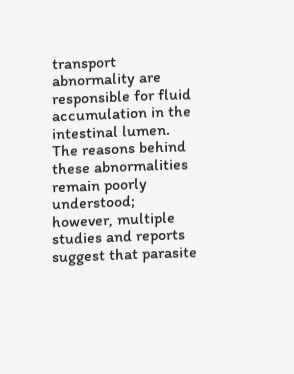transport abnormality are responsible for fluid accumulation in the intestinal lumen. The reasons behind these abnormalities remain poorly understood; however, multiple studies and reports suggest that parasite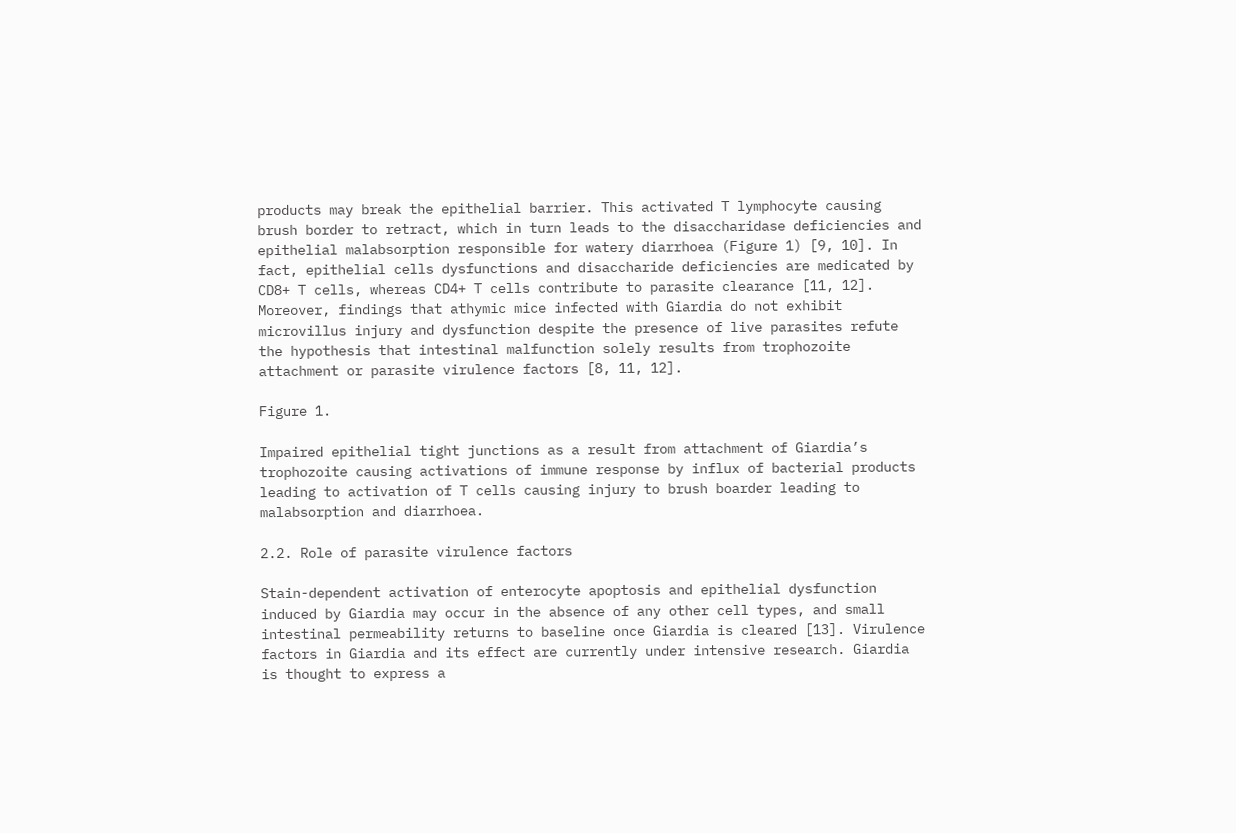products may break the epithelial barrier. This activated T lymphocyte causing brush border to retract, which in turn leads to the disaccharidase deficiencies and epithelial malabsorption responsible for watery diarrhoea (Figure 1) [9, 10]. In fact, epithelial cells dysfunctions and disaccharide deficiencies are medicated by CD8+ T cells, whereas CD4+ T cells contribute to parasite clearance [11, 12]. Moreover, findings that athymic mice infected with Giardia do not exhibit microvillus injury and dysfunction despite the presence of live parasites refute the hypothesis that intestinal malfunction solely results from trophozoite attachment or parasite virulence factors [8, 11, 12].

Figure 1.

Impaired epithelial tight junctions as a result from attachment of Giardia’s trophozoite causing activations of immune response by influx of bacterial products leading to activation of T cells causing injury to brush boarder leading to malabsorption and diarrhoea.

2.2. Role of parasite virulence factors

Stain-dependent activation of enterocyte apoptosis and epithelial dysfunction induced by Giardia may occur in the absence of any other cell types, and small intestinal permeability returns to baseline once Giardia is cleared [13]. Virulence factors in Giardia and its effect are currently under intensive research. Giardia is thought to express a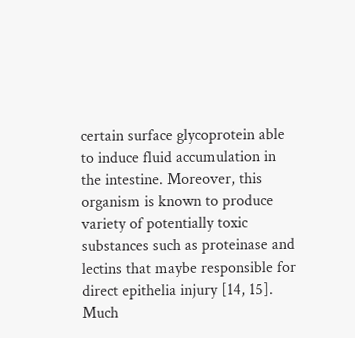certain surface glycoprotein able to induce fluid accumulation in the intestine. Moreover, this organism is known to produce variety of potentially toxic substances such as proteinase and lectins that maybe responsible for direct epithelia injury [14, 15]. Much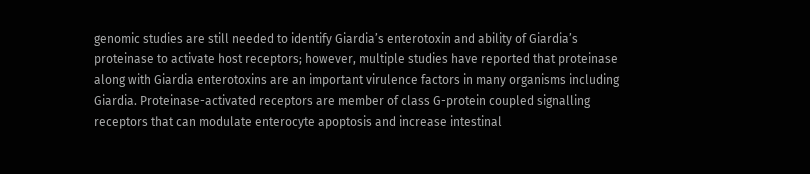genomic studies are still needed to identify Giardia’s enterotoxin and ability of Giardia’s proteinase to activate host receptors; however, multiple studies have reported that proteinase along with Giardia enterotoxins are an important virulence factors in many organisms including Giardia. Proteinase-activated receptors are member of class G-protein coupled signalling receptors that can modulate enterocyte apoptosis and increase intestinal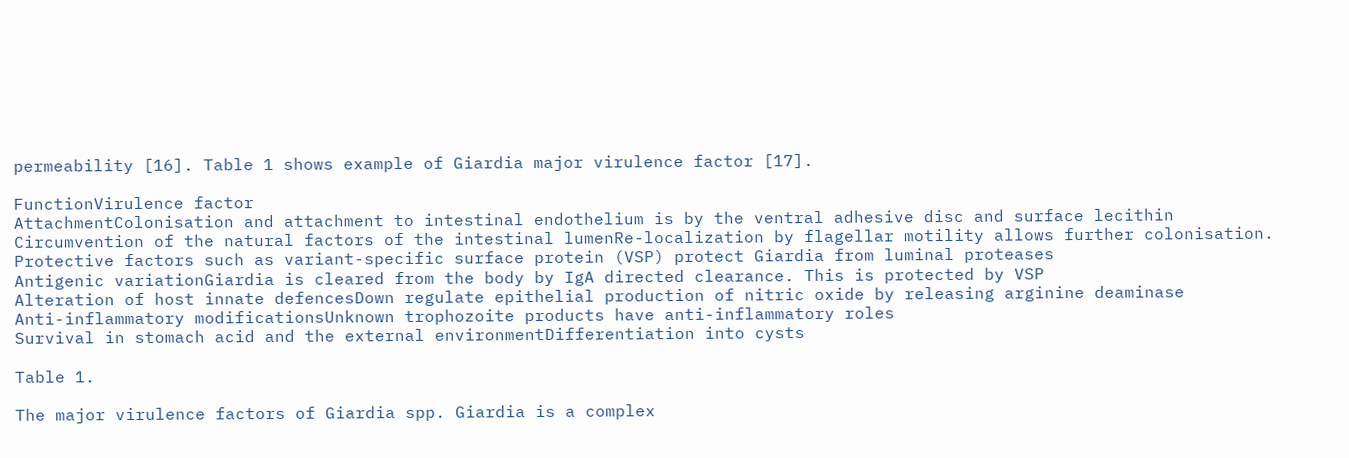permeability [16]. Table 1 shows example of Giardia major virulence factor [17].

FunctionVirulence factor
AttachmentColonisation and attachment to intestinal endothelium is by the ventral adhesive disc and surface lecithin
Circumvention of the natural factors of the intestinal lumenRe-localization by flagellar motility allows further colonisation. Protective factors such as variant-specific surface protein (VSP) protect Giardia from luminal proteases
Antigenic variationGiardia is cleared from the body by IgA directed clearance. This is protected by VSP
Alteration of host innate defencesDown regulate epithelial production of nitric oxide by releasing arginine deaminase
Anti-inflammatory modificationsUnknown trophozoite products have anti-inflammatory roles
Survival in stomach acid and the external environmentDifferentiation into cysts

Table 1.

The major virulence factors of Giardia spp. Giardia is a complex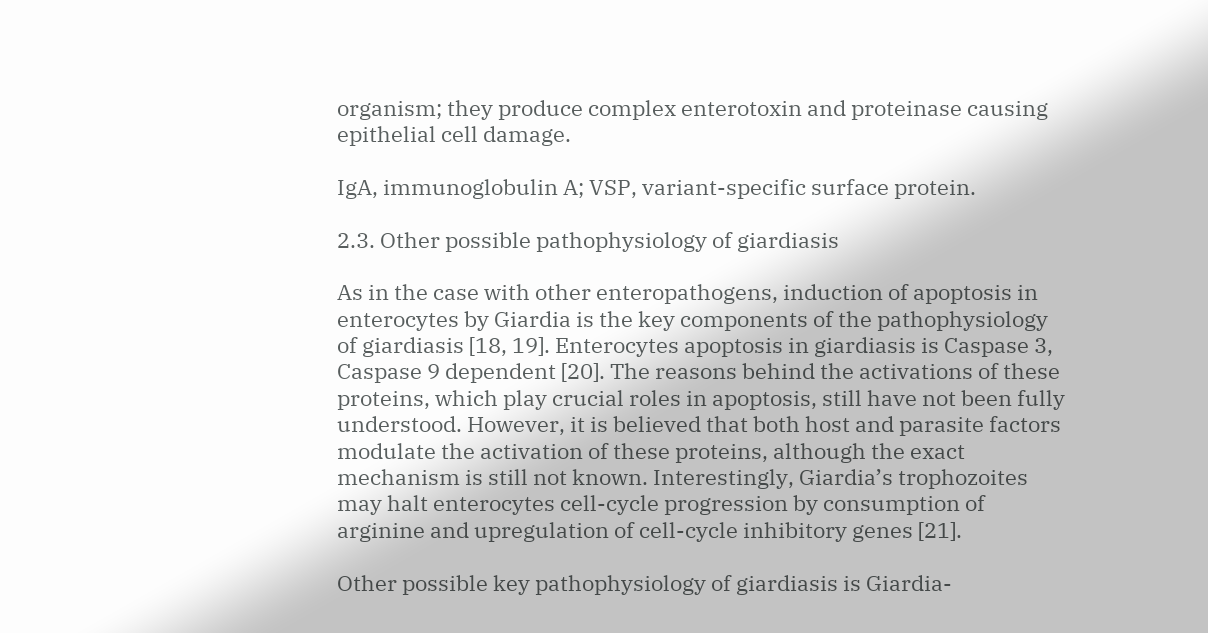organism; they produce complex enterotoxin and proteinase causing epithelial cell damage.

IgA, immunoglobulin A; VSP, variant-specific surface protein.

2.3. Other possible pathophysiology of giardiasis

As in the case with other enteropathogens, induction of apoptosis in enterocytes by Giardia is the key components of the pathophysiology of giardiasis [18, 19]. Enterocytes apoptosis in giardiasis is Caspase 3, Caspase 9 dependent [20]. The reasons behind the activations of these proteins, which play crucial roles in apoptosis, still have not been fully understood. However, it is believed that both host and parasite factors modulate the activation of these proteins, although the exact mechanism is still not known. Interestingly, Giardia’s trophozoites may halt enterocytes cell-cycle progression by consumption of arginine and upregulation of cell-cycle inhibitory genes [21].

Other possible key pathophysiology of giardiasis is Giardia-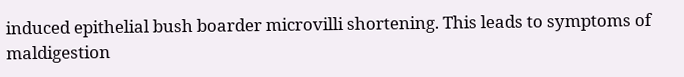induced epithelial bush boarder microvilli shortening. This leads to symptoms of maldigestion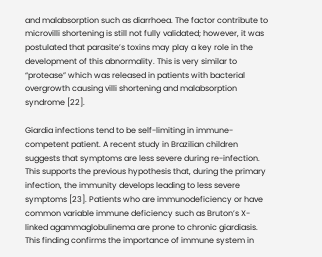and malabsorption such as diarrhoea. The factor contribute to microvilli shortening is still not fully validated; however, it was postulated that parasite’s toxins may play a key role in the development of this abnormality. This is very similar to “protease” which was released in patients with bacterial overgrowth causing villi shortening and malabsorption syndrome [22].

Giardia infections tend to be self-limiting in immune-competent patient. A recent study in Brazilian children suggests that symptoms are less severe during re-infection. This supports the previous hypothesis that, during the primary infection, the immunity develops leading to less severe symptoms [23]. Patients who are immunodeficiency or have common variable immune deficiency such as Bruton’s X-linked agammaglobulinema are prone to chronic giardiasis. This finding confirms the importance of immune system in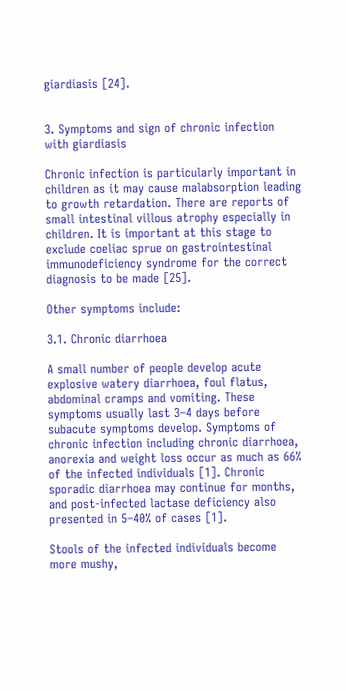giardiasis [24].


3. Symptoms and sign of chronic infection with giardiasis

Chronic infection is particularly important in children as it may cause malabsorption leading to growth retardation. There are reports of small intestinal villous atrophy especially in children. It is important at this stage to exclude coeliac sprue on gastrointestinal immunodeficiency syndrome for the correct diagnosis to be made [25].

Other symptoms include:

3.1. Chronic diarrhoea

A small number of people develop acute explosive watery diarrhoea, foul flatus, abdominal cramps and vomiting. These symptoms usually last 3–4 days before subacute symptoms develop. Symptoms of chronic infection including chronic diarrhoea, anorexia and weight loss occur as much as 66% of the infected individuals [1]. Chronic sporadic diarrhoea may continue for months, and post-infected lactase deficiency also presented in 5–40% of cases [1].

Stools of the infected individuals become more mushy,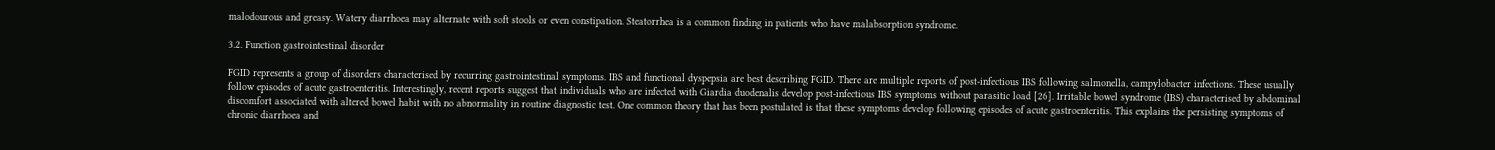malodourous and greasy. Watery diarrhoea may alternate with soft stools or even constipation. Steatorrhea is a common finding in patients who have malabsorption syndrome.

3.2. Function gastrointestinal disorder

FGID represents a group of disorders characterised by recurring gastrointestinal symptoms. IBS and functional dyspepsia are best describing FGID. There are multiple reports of post-infectious IBS following salmonella, campylobacter infections. These usually follow episodes of acute gastroenteritis. Interestingly, recent reports suggest that individuals who are infected with Giardia duodenalis develop post-infectious IBS symptoms without parasitic load [26]. Irritable bowel syndrome (IBS) characterised by abdominal discomfort associated with altered bowel habit with no abnormality in routine diagnostic test. One common theory that has been postulated is that these symptoms develop following episodes of acute gastroenteritis. This explains the persisting symptoms of chronic diarrhoea and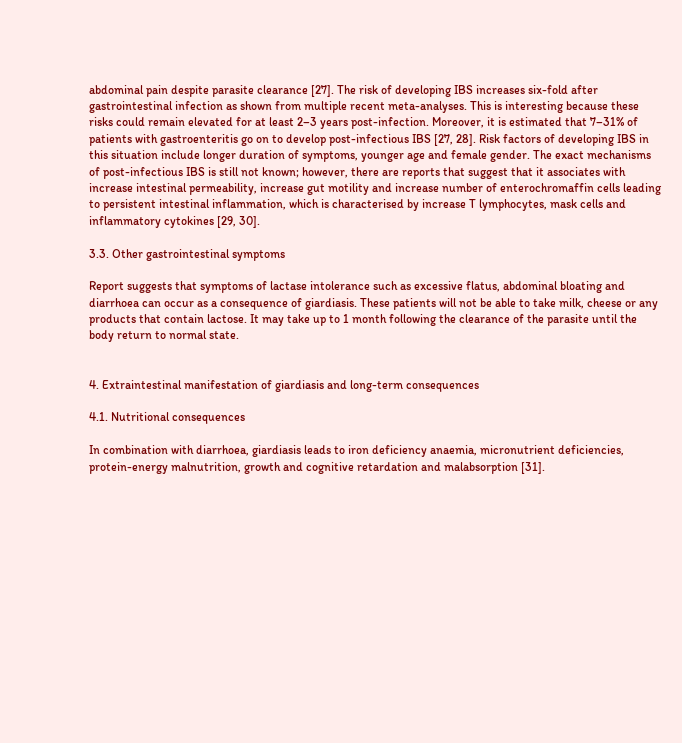abdominal pain despite parasite clearance [27]. The risk of developing IBS increases six-fold after gastrointestinal infection as shown from multiple recent meta-analyses. This is interesting because these risks could remain elevated for at least 2–3 years post-infection. Moreover, it is estimated that 7–31% of patients with gastroenteritis go on to develop post-infectious IBS [27, 28]. Risk factors of developing IBS in this situation include longer duration of symptoms, younger age and female gender. The exact mechanisms of post-infectious IBS is still not known; however, there are reports that suggest that it associates with increase intestinal permeability, increase gut motility and increase number of enterochromaffin cells leading to persistent intestinal inflammation, which is characterised by increase T lymphocytes, mask cells and inflammatory cytokines [29, 30].

3.3. Other gastrointestinal symptoms

Report suggests that symptoms of lactase intolerance such as excessive flatus, abdominal bloating and diarrhoea can occur as a consequence of giardiasis. These patients will not be able to take milk, cheese or any products that contain lactose. It may take up to 1 month following the clearance of the parasite until the body return to normal state.


4. Extraintestinal manifestation of giardiasis and long-term consequences

4.1. Nutritional consequences

In combination with diarrhoea, giardiasis leads to iron deficiency anaemia, micronutrient deficiencies, protein-energy malnutrition, growth and cognitive retardation and malabsorption [31].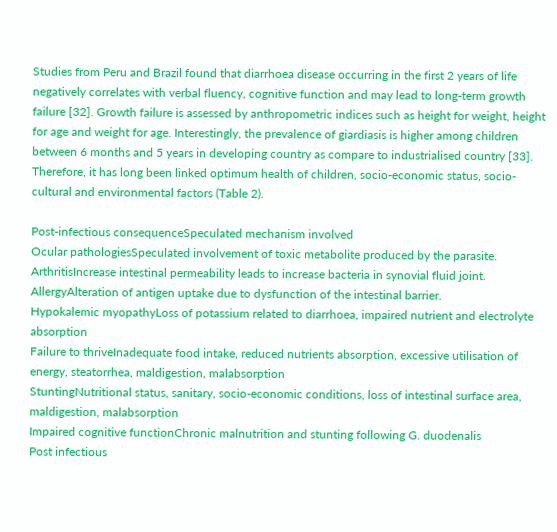Studies from Peru and Brazil found that diarrhoea disease occurring in the first 2 years of life negatively correlates with verbal fluency, cognitive function and may lead to long-term growth failure [32]. Growth failure is assessed by anthropometric indices such as height for weight, height for age and weight for age. Interestingly, the prevalence of giardiasis is higher among children between 6 months and 5 years in developing country as compare to industrialised country [33]. Therefore, it has long been linked optimum health of children, socio-economic status, socio-cultural and environmental factors (Table 2).

Post-infectious consequenceSpeculated mechanism involved
Ocular pathologiesSpeculated involvement of toxic metabolite produced by the parasite.
ArthritisIncrease intestinal permeability leads to increase bacteria in synovial fluid joint.
AllergyAlteration of antigen uptake due to dysfunction of the intestinal barrier.
Hypokalemic myopathyLoss of potassium related to diarrhoea, impaired nutrient and electrolyte absorption
Failure to thriveInadequate food intake, reduced nutrients absorption, excessive utilisation of energy, steatorrhea, maldigestion, malabsorption
StuntingNutritional status, sanitary, socio-economic conditions, loss of intestinal surface area, maldigestion, malabsorption
Impaired cognitive functionChronic malnutrition and stunting following G. duodenalis
Post infectious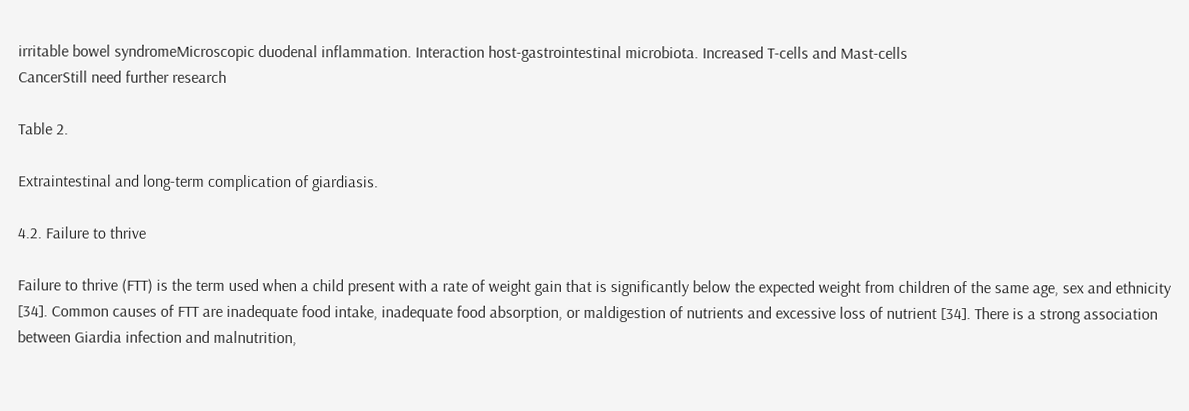irritable bowel syndromeMicroscopic duodenal inflammation. Interaction host-gastrointestinal microbiota. Increased T-cells and Mast-cells
CancerStill need further research

Table 2.

Extraintestinal and long-term complication of giardiasis.

4.2. Failure to thrive

Failure to thrive (FTT) is the term used when a child present with a rate of weight gain that is significantly below the expected weight from children of the same age, sex and ethnicity [34]. Common causes of FTT are inadequate food intake, inadequate food absorption, or maldigestion of nutrients and excessive loss of nutrient [34]. There is a strong association between Giardia infection and malnutrition,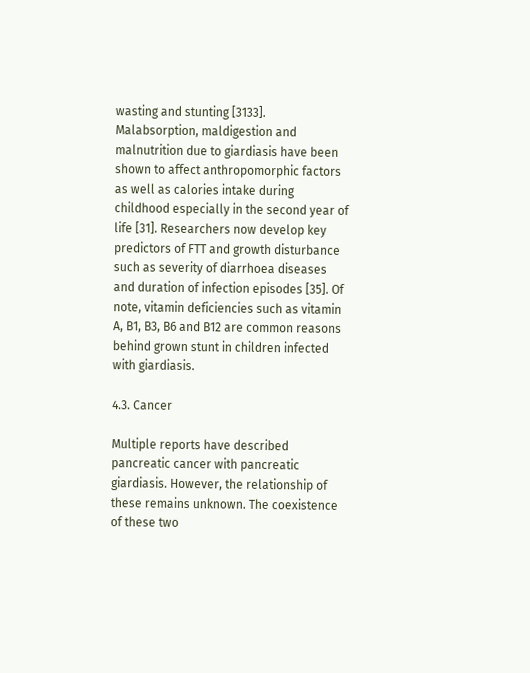wasting and stunting [3133]. Malabsorption, maldigestion and malnutrition due to giardiasis have been shown to affect anthropomorphic factors as well as calories intake during childhood especially in the second year of life [31]. Researchers now develop key predictors of FTT and growth disturbance such as severity of diarrhoea diseases and duration of infection episodes [35]. Of note, vitamin deficiencies such as vitamin A, B1, B3, B6 and B12 are common reasons behind grown stunt in children infected with giardiasis.

4.3. Cancer

Multiple reports have described pancreatic cancer with pancreatic giardiasis. However, the relationship of these remains unknown. The coexistence of these two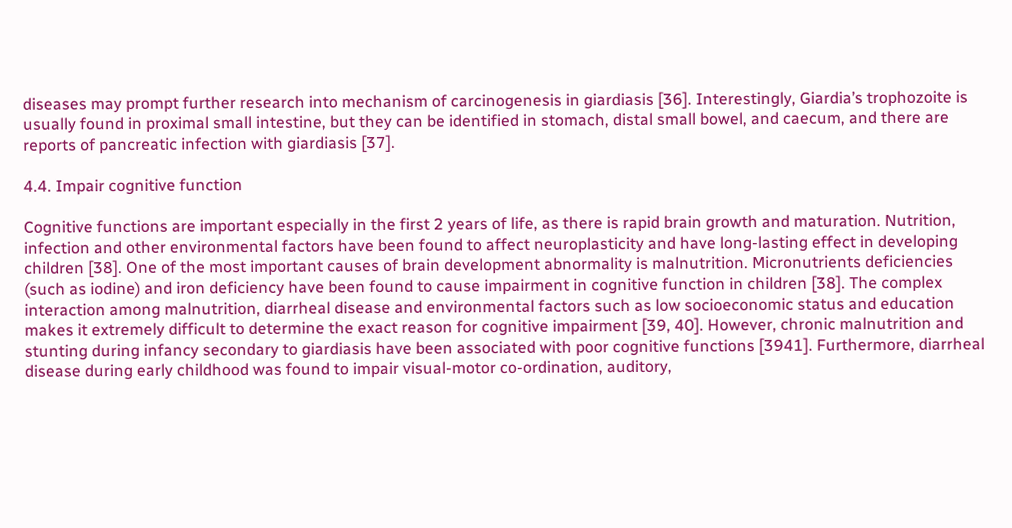diseases may prompt further research into mechanism of carcinogenesis in giardiasis [36]. Interestingly, Giardia’s trophozoite is usually found in proximal small intestine, but they can be identified in stomach, distal small bowel, and caecum, and there are reports of pancreatic infection with giardiasis [37].

4.4. Impair cognitive function

Cognitive functions are important especially in the first 2 years of life, as there is rapid brain growth and maturation. Nutrition, infection and other environmental factors have been found to affect neuroplasticity and have long-lasting effect in developing children [38]. One of the most important causes of brain development abnormality is malnutrition. Micronutrients deficiencies (such as iodine) and iron deficiency have been found to cause impairment in cognitive function in children [38]. The complex interaction among malnutrition, diarrheal disease and environmental factors such as low socioeconomic status and education makes it extremely difficult to determine the exact reason for cognitive impairment [39, 40]. However, chronic malnutrition and stunting during infancy secondary to giardiasis have been associated with poor cognitive functions [3941]. Furthermore, diarrheal disease during early childhood was found to impair visual-motor co-ordination, auditory,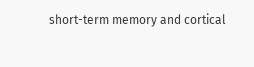short-term memory and cortical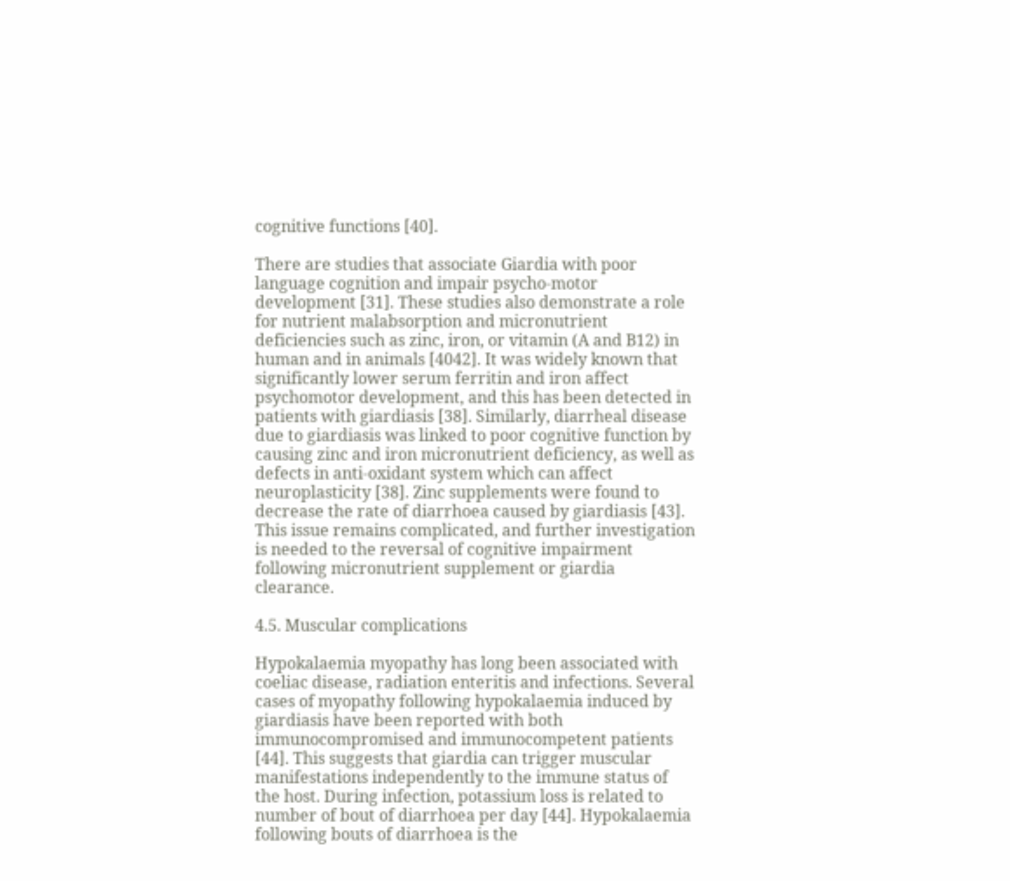cognitive functions [40].

There are studies that associate Giardia with poor language cognition and impair psycho-motor development [31]. These studies also demonstrate a role for nutrient malabsorption and micronutrient deficiencies such as zinc, iron, or vitamin (A and B12) in human and in animals [4042]. It was widely known that significantly lower serum ferritin and iron affect psychomotor development, and this has been detected in patients with giardiasis [38]. Similarly, diarrheal disease due to giardiasis was linked to poor cognitive function by causing zinc and iron micronutrient deficiency, as well as defects in anti-oxidant system which can affect neuroplasticity [38]. Zinc supplements were found to decrease the rate of diarrhoea caused by giardiasis [43]. This issue remains complicated, and further investigation is needed to the reversal of cognitive impairment following micronutrient supplement or giardia clearance.

4.5. Muscular complications

Hypokalaemia myopathy has long been associated with coeliac disease, radiation enteritis and infections. Several cases of myopathy following hypokalaemia induced by giardiasis have been reported with both immunocompromised and immunocompetent patients [44]. This suggests that giardia can trigger muscular manifestations independently to the immune status of the host. During infection, potassium loss is related to number of bout of diarrhoea per day [44]. Hypokalaemia following bouts of diarrhoea is the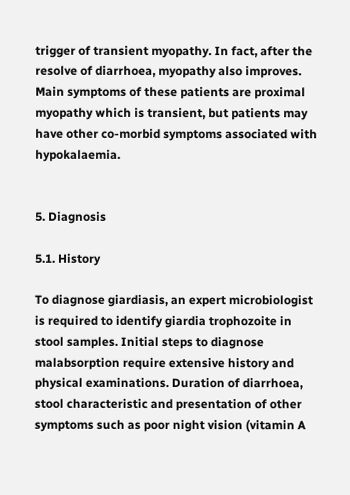trigger of transient myopathy. In fact, after the resolve of diarrhoea, myopathy also improves. Main symptoms of these patients are proximal myopathy which is transient, but patients may have other co-morbid symptoms associated with hypokalaemia.


5. Diagnosis

5.1. History

To diagnose giardiasis, an expert microbiologist is required to identify giardia trophozoite in stool samples. Initial steps to diagnose malabsorption require extensive history and physical examinations. Duration of diarrhoea, stool characteristic and presentation of other symptoms such as poor night vision (vitamin A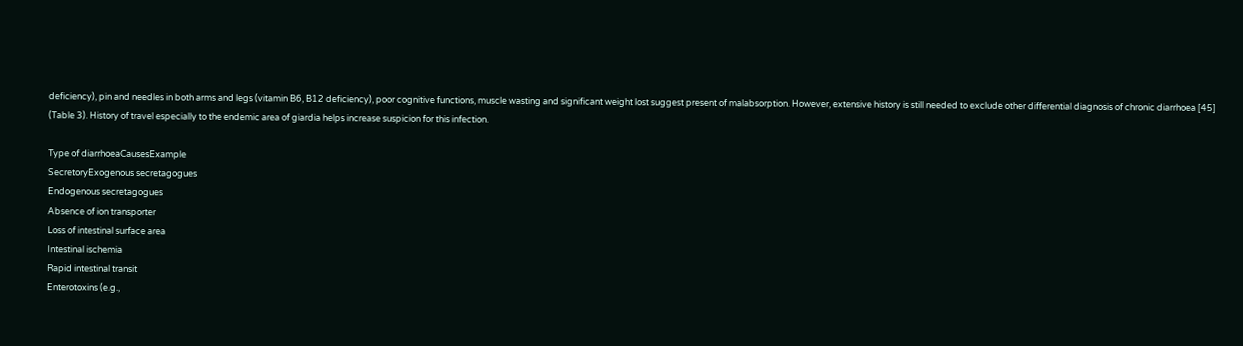deficiency), pin and needles in both arms and legs (vitamin B6, B12 deficiency), poor cognitive functions, muscle wasting and significant weight lost suggest present of malabsorption. However, extensive history is still needed to exclude other differential diagnosis of chronic diarrhoea [45] (Table 3). History of travel especially to the endemic area of giardia helps increase suspicion for this infection.

Type of diarrhoeaCausesExample
SecretoryExogenous secretagogues
Endogenous secretagogues
Absence of ion transporter
Loss of intestinal surface area
Intestinal ischemia
Rapid intestinal transit
Enterotoxins (e.g.,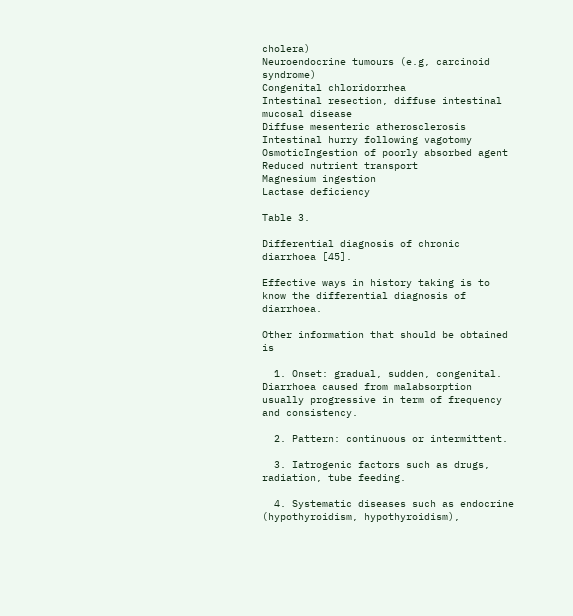cholera)
Neuroendocrine tumours (e.g, carcinoid syndrome)
Congenital chloridorrhea
Intestinal resection, diffuse intestinal mucosal disease
Diffuse mesenteric atherosclerosis
Intestinal hurry following vagotomy
OsmoticIngestion of poorly absorbed agent
Reduced nutrient transport
Magnesium ingestion
Lactase deficiency

Table 3.

Differential diagnosis of chronic diarrhoea [45].

Effective ways in history taking is to know the differential diagnosis of diarrhoea.

Other information that should be obtained is

  1. Onset: gradual, sudden, congenital. Diarrhoea caused from malabsorption usually progressive in term of frequency and consistency.

  2. Pattern: continuous or intermittent.

  3. Iatrogenic factors such as drugs, radiation, tube feeding.

  4. Systematic diseases such as endocrine (hypothyroidism, hypothyroidism),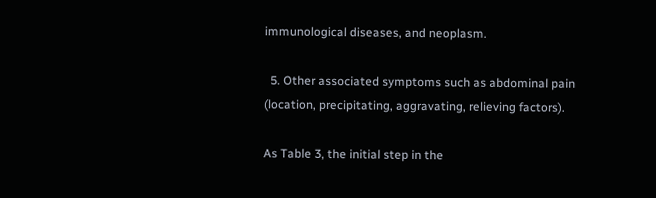immunological diseases, and neoplasm.

  5. Other associated symptoms such as abdominal pain (location, precipitating, aggravating, relieving factors).

As Table 3, the initial step in the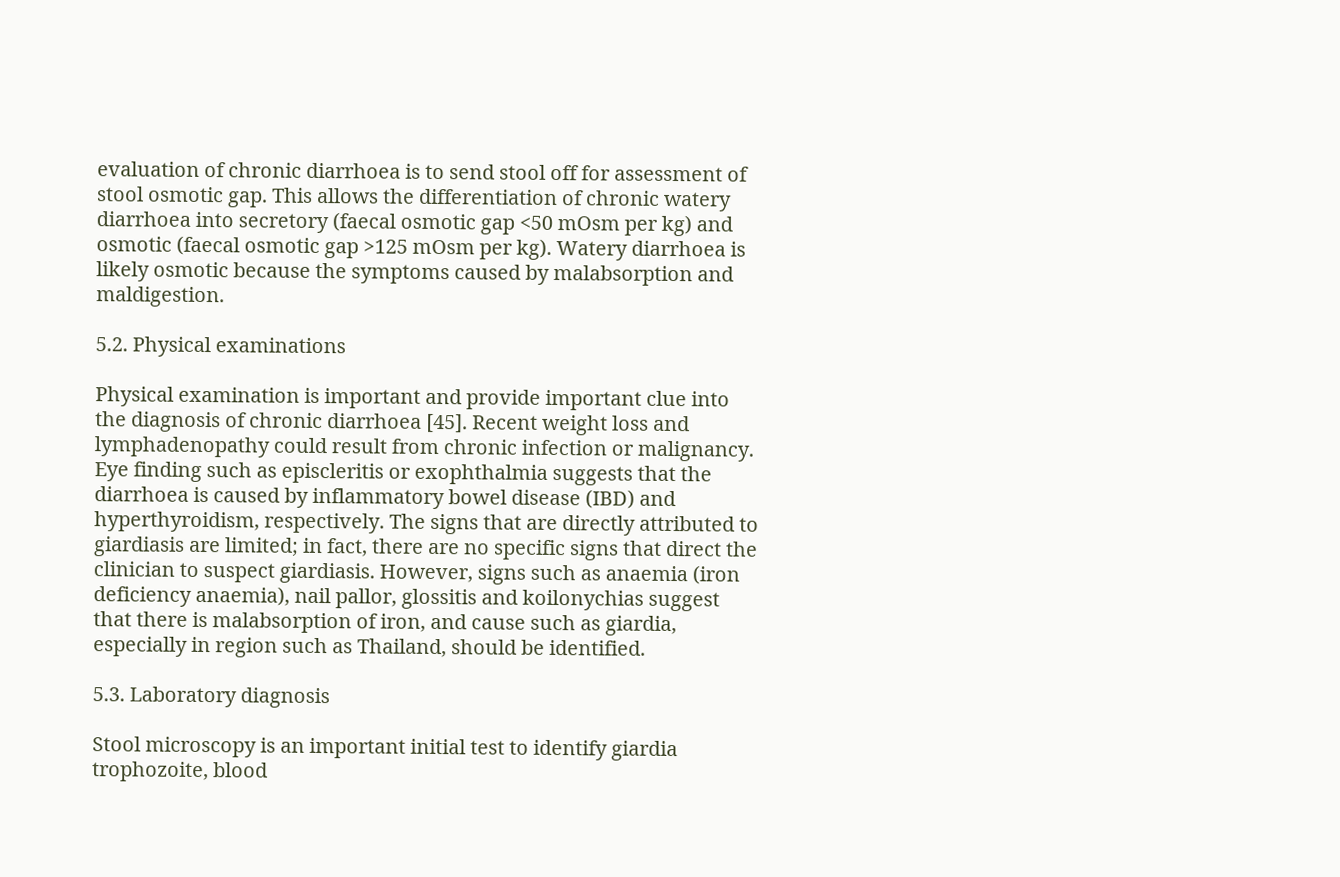evaluation of chronic diarrhoea is to send stool off for assessment of stool osmotic gap. This allows the differentiation of chronic watery diarrhoea into secretory (faecal osmotic gap <50 mOsm per kg) and osmotic (faecal osmotic gap >125 mOsm per kg). Watery diarrhoea is likely osmotic because the symptoms caused by malabsorption and maldigestion.

5.2. Physical examinations

Physical examination is important and provide important clue into the diagnosis of chronic diarrhoea [45]. Recent weight loss and lymphadenopathy could result from chronic infection or malignancy. Eye finding such as episcleritis or exophthalmia suggests that the diarrhoea is caused by inflammatory bowel disease (IBD) and hyperthyroidism, respectively. The signs that are directly attributed to giardiasis are limited; in fact, there are no specific signs that direct the clinician to suspect giardiasis. However, signs such as anaemia (iron deficiency anaemia), nail pallor, glossitis and koilonychias suggest that there is malabsorption of iron, and cause such as giardia, especially in region such as Thailand, should be identified.

5.3. Laboratory diagnosis

Stool microscopy is an important initial test to identify giardia trophozoite, blood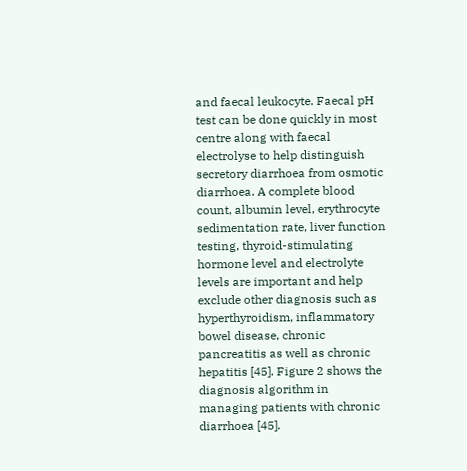and faecal leukocyte. Faecal pH test can be done quickly in most centre along with faecal electrolyse to help distinguish secretory diarrhoea from osmotic diarrhoea. A complete blood count, albumin level, erythrocyte sedimentation rate, liver function testing, thyroid-stimulating hormone level and electrolyte levels are important and help exclude other diagnosis such as hyperthyroidism, inflammatory bowel disease, chronic pancreatitis as well as chronic hepatitis [45]. Figure 2 shows the diagnosis algorithm in managing patients with chronic diarrhoea [45].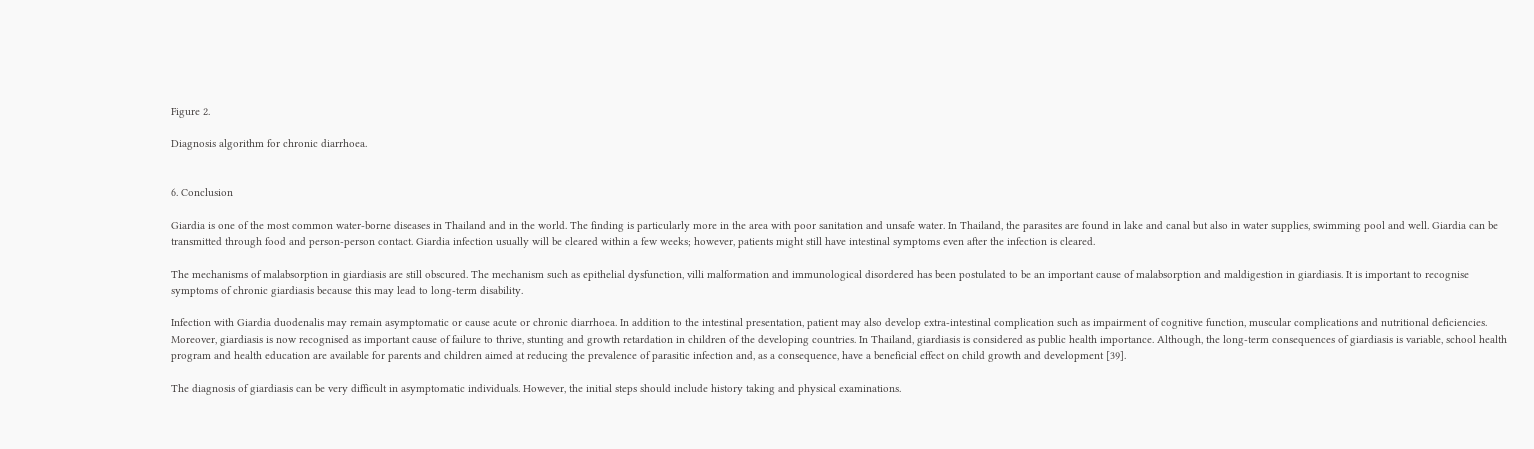Figure 2.

Diagnosis algorithm for chronic diarrhoea.


6. Conclusion

Giardia is one of the most common water-borne diseases in Thailand and in the world. The finding is particularly more in the area with poor sanitation and unsafe water. In Thailand, the parasites are found in lake and canal but also in water supplies, swimming pool and well. Giardia can be transmitted through food and person-person contact. Giardia infection usually will be cleared within a few weeks; however, patients might still have intestinal symptoms even after the infection is cleared.

The mechanisms of malabsorption in giardiasis are still obscured. The mechanism such as epithelial dysfunction, villi malformation and immunological disordered has been postulated to be an important cause of malabsorption and maldigestion in giardiasis. It is important to recognise symptoms of chronic giardiasis because this may lead to long-term disability.

Infection with Giardia duodenalis may remain asymptomatic or cause acute or chronic diarrhoea. In addition to the intestinal presentation, patient may also develop extra-intestinal complication such as impairment of cognitive function, muscular complications and nutritional deficiencies. Moreover, giardiasis is now recognised as important cause of failure to thrive, stunting and growth retardation in children of the developing countries. In Thailand, giardiasis is considered as public health importance. Although, the long-term consequences of giardiasis is variable, school health program and health education are available for parents and children aimed at reducing the prevalence of parasitic infection and, as a consequence, have a beneficial effect on child growth and development [39].

The diagnosis of giardiasis can be very difficult in asymptomatic individuals. However, the initial steps should include history taking and physical examinations.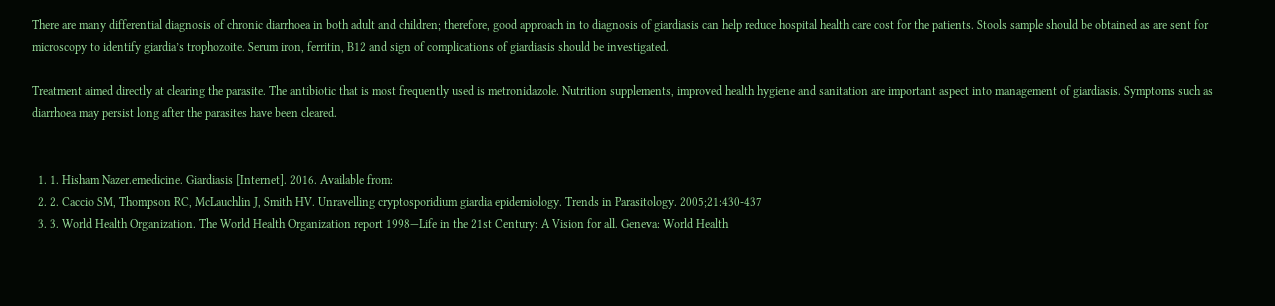There are many differential diagnosis of chronic diarrhoea in both adult and children; therefore, good approach in to diagnosis of giardiasis can help reduce hospital health care cost for the patients. Stools sample should be obtained as are sent for microscopy to identify giardia’s trophozoite. Serum iron, ferritin, B12 and sign of complications of giardiasis should be investigated.

Treatment aimed directly at clearing the parasite. The antibiotic that is most frequently used is metronidazole. Nutrition supplements, improved health hygiene and sanitation are important aspect into management of giardiasis. Symptoms such as diarrhoea may persist long after the parasites have been cleared.


  1. 1. Hisham Nazer.emedicine. Giardiasis [Internet]. 2016. Available from:
  2. 2. Caccio SM, Thompson RC, McLauchlin J, Smith HV. Unravelling cryptosporidium giardia epidemiology. Trends in Parasitology. 2005;21:430-437
  3. 3. World Health Organization. The World Health Organization report 1998—Life in the 21st Century: A Vision for all. Geneva: World Health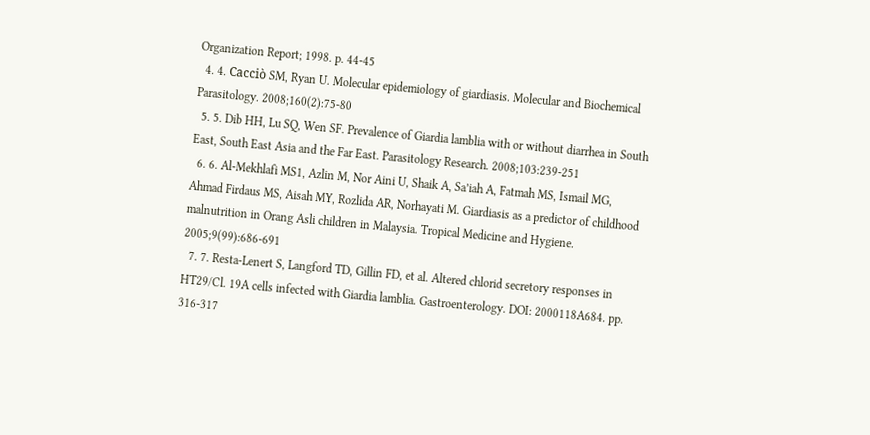Organization Report; 1998. p. 44-45
  4. 4. Cacciò SM, Ryan U. Molecular epidemiology of giardiasis. Molecular and Biochemical Parasitology. 2008;160(2):75-80
  5. 5. Dib HH, Lu SQ, Wen SF. Prevalence of Giardia lamblia with or without diarrhea in South East, South East Asia and the Far East. Parasitology Research. 2008;103:239-251
  6. 6. Al-Mekhlafi MS1, Azlin M, Nor Aini U, Shaik A, Sa’iah A, Fatmah MS, Ismail MG, Ahmad Firdaus MS, Aisah MY, Rozlida AR, Norhayati M. Giardiasis as a predictor of childhood malnutrition in Orang Asli children in Malaysia. Tropical Medicine and Hygiene. 2005;9(99):686-691
  7. 7. Resta-Lenert S, Langford TD, Gillin FD, et al. Altered chlorid secretory responses in HT29/Cl. 19A cells infected with Giardia lamblia. Gastroenterology. DOI: 2000118A684. pp. 316-317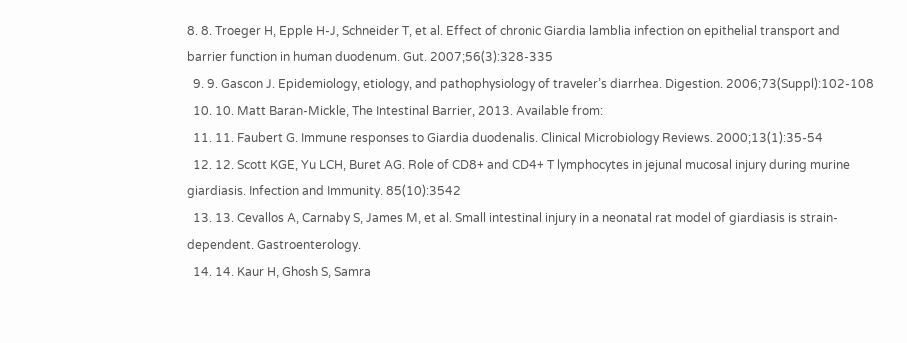8. 8. Troeger H, Epple H-J, Schneider T, et al. Effect of chronic Giardia lamblia infection on epithelial transport and barrier function in human duodenum. Gut. 2007;56(3):328-335
  9. 9. Gascon J. Epidemiology, etiology, and pathophysiology of traveler’s diarrhea. Digestion. 2006;73(Suppl):102-108
  10. 10. Matt Baran-Mickle, The Intestinal Barrier, 2013. Available from:
  11. 11. Faubert G. Immune responses to Giardia duodenalis. Clinical Microbiology Reviews. 2000;13(1):35-54
  12. 12. Scott KGE, Yu LCH, Buret AG. Role of CD8+ and CD4+ T lymphocytes in jejunal mucosal injury during murine giardiasis. Infection and Immunity. 85(10):3542
  13. 13. Cevallos A, Carnaby S, James M, et al. Small intestinal injury in a neonatal rat model of giardiasis is strain-dependent. Gastroenterology.
  14. 14. Kaur H, Ghosh S, Samra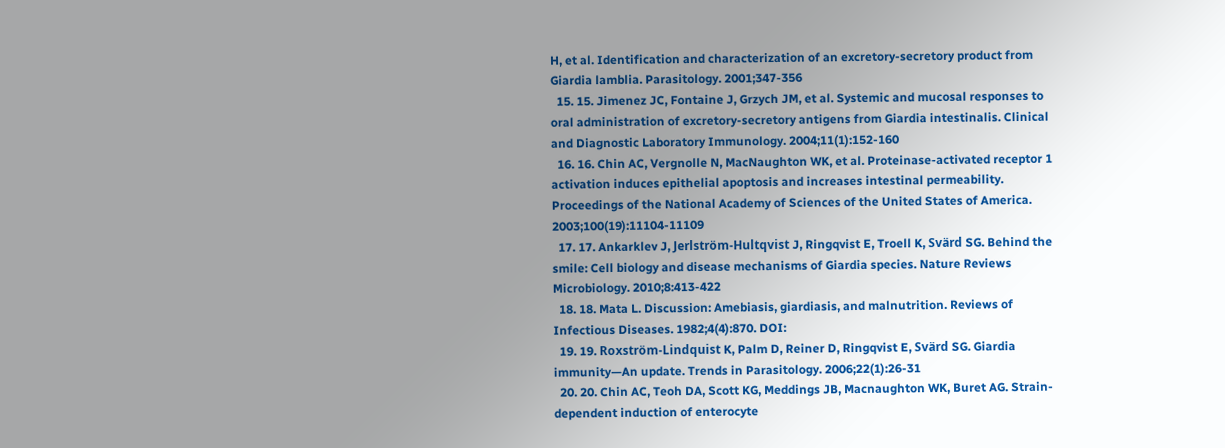H, et al. Identification and characterization of an excretory-secretory product from Giardia lamblia. Parasitology. 2001;347-356
  15. 15. Jimenez JC, Fontaine J, Grzych JM, et al. Systemic and mucosal responses to oral administration of excretory-secretory antigens from Giardia intestinalis. Clinical and Diagnostic Laboratory Immunology. 2004;11(1):152-160
  16. 16. Chin AC, Vergnolle N, MacNaughton WK, et al. Proteinase-activated receptor 1 activation induces epithelial apoptosis and increases intestinal permeability. Proceedings of the National Academy of Sciences of the United States of America. 2003;100(19):11104-11109
  17. 17. Ankarklev J, Jerlström-Hultqvist J, Ringqvist E, Troell K, Svärd SG. Behind the smile: Cell biology and disease mechanisms of Giardia species. Nature Reviews Microbiology. 2010;8:413-422
  18. 18. Mata L. Discussion: Amebiasis, giardiasis, and malnutrition. Reviews of Infectious Diseases. 1982;4(4):870. DOI:
  19. 19. Roxström-Lindquist K, Palm D, Reiner D, Ringqvist E, Svärd SG. Giardia immunity—An update. Trends in Parasitology. 2006;22(1):26-31
  20. 20. Chin AC, Teoh DA, Scott KG, Meddings JB, Macnaughton WK, Buret AG. Strain-dependent induction of enterocyte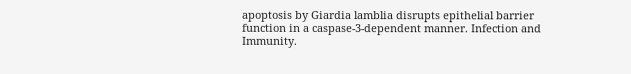apoptosis by Giardia lamblia disrupts epithelial barrier function in a caspase-3-dependent manner. Infection and Immunity.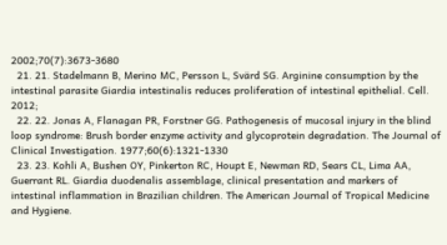2002;70(7):3673-3680
  21. 21. Stadelmann B, Merino MC, Persson L, Svärd SG. Arginine consumption by the intestinal parasite Giardia intestinalis reduces proliferation of intestinal epithelial. Cell. 2012;
  22. 22. Jonas A, Flanagan PR, Forstner GG. Pathogenesis of mucosal injury in the blind loop syndrome: Brush border enzyme activity and glycoprotein degradation. The Journal of Clinical Investigation. 1977;60(6):1321-1330
  23. 23. Kohli A, Bushen OY, Pinkerton RC, Houpt E, Newman RD, Sears CL, Lima AA, Guerrant RL. Giardia duodenalis assemblage, clinical presentation and markers of intestinal inflammation in Brazilian children. The American Journal of Tropical Medicine and Hygiene.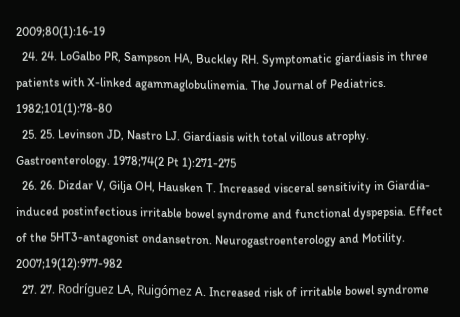2009;80(1):16-19
  24. 24. LoGalbo PR, Sampson HA, Buckley RH. Symptomatic giardiasis in three patients with X-linked agammaglobulinemia. The Journal of Pediatrics. 1982;101(1):78-80
  25. 25. Levinson JD, Nastro LJ. Giardiasis with total villous atrophy. Gastroenterology. 1978;74(2 Pt 1):271-275
  26. 26. Dizdar V, Gilja OH, Hausken T. Increased visceral sensitivity in Giardia-induced postinfectious irritable bowel syndrome and functional dyspepsia. Effect of the 5HT3-antagonist ondansetron. Neurogastroenterology and Motility. 2007;19(12):977-982
  27. 27. Rodríguez LA, Ruigómez A. Increased risk of irritable bowel syndrome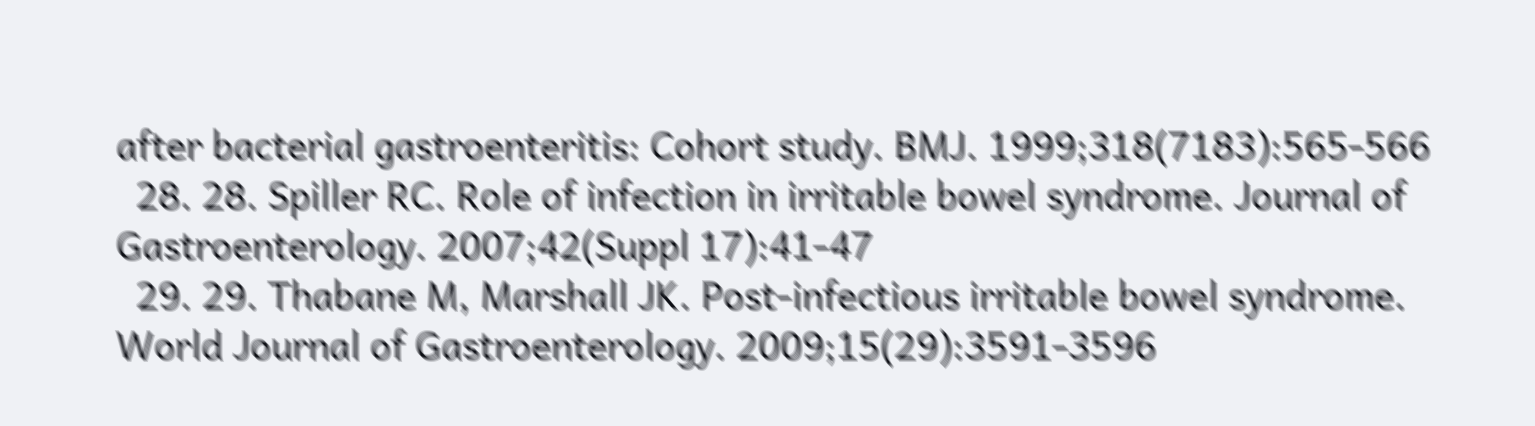after bacterial gastroenteritis: Cohort study. BMJ. 1999;318(7183):565-566
  28. 28. Spiller RC. Role of infection in irritable bowel syndrome. Journal of Gastroenterology. 2007;42(Suppl 17):41-47
  29. 29. Thabane M, Marshall JK. Post-infectious irritable bowel syndrome. World Journal of Gastroenterology. 2009;15(29):3591-3596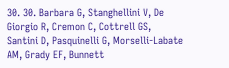30. 30. Barbara G, Stanghellini V, De Giorgio R, Cremon C, Cottrell GS, Santini D, Pasquinelli G, Morselli-Labate AM, Grady EF, Bunnett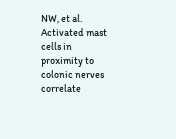NW, et al. Activated mast cells in proximity to colonic nerves correlate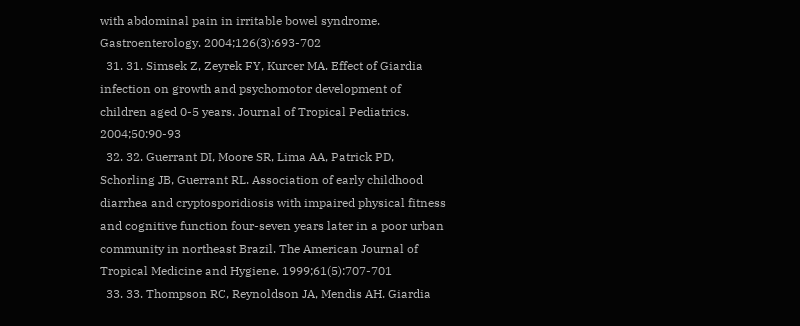with abdominal pain in irritable bowel syndrome. Gastroenterology. 2004;126(3):693-702
  31. 31. Simsek Z, Zeyrek FY, Kurcer MA. Effect of Giardia infection on growth and psychomotor development of children aged 0-5 years. Journal of Tropical Pediatrics. 2004;50:90-93
  32. 32. Guerrant DI, Moore SR, Lima AA, Patrick PD, Schorling JB, Guerrant RL. Association of early childhood diarrhea and cryptosporidiosis with impaired physical fitness and cognitive function four-seven years later in a poor urban community in northeast Brazil. The American Journal of Tropical Medicine and Hygiene. 1999;61(5):707-701
  33. 33. Thompson RC, Reynoldson JA, Mendis AH. Giardia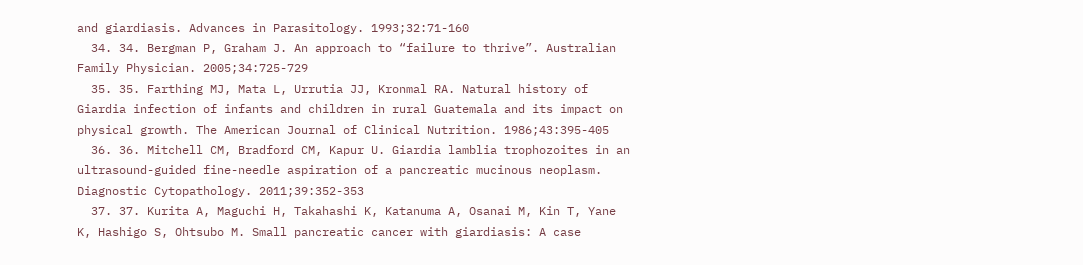and giardiasis. Advances in Parasitology. 1993;32:71-160
  34. 34. Bergman P, Graham J. An approach to “failure to thrive”. Australian Family Physician. 2005;34:725-729
  35. 35. Farthing MJ, Mata L, Urrutia JJ, Kronmal RA. Natural history of Giardia infection of infants and children in rural Guatemala and its impact on physical growth. The American Journal of Clinical Nutrition. 1986;43:395-405
  36. 36. Mitchell CM, Bradford CM, Kapur U. Giardia lamblia trophozoites in an ultrasound-guided fine-needle aspiration of a pancreatic mucinous neoplasm. Diagnostic Cytopathology. 2011;39:352-353
  37. 37. Kurita A, Maguchi H, Takahashi K, Katanuma A, Osanai M, Kin T, Yane K, Hashigo S, Ohtsubo M. Small pancreatic cancer with giardiasis: A case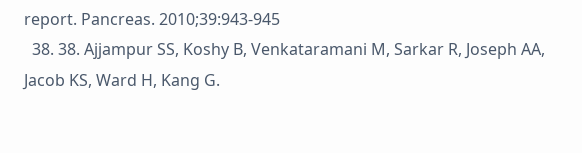report. Pancreas. 2010;39:943-945
  38. 38. Ajjampur SS, Koshy B, Venkataramani M, Sarkar R, Joseph AA, Jacob KS, Ward H, Kang G.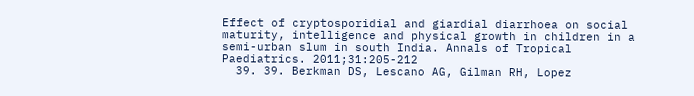Effect of cryptosporidial and giardial diarrhoea on social maturity, intelligence and physical growth in children in a semi-urban slum in south India. Annals of Tropical Paediatrics. 2011;31:205-212
  39. 39. Berkman DS, Lescano AG, Gilman RH, Lopez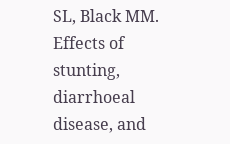SL, Black MM. Effects of stunting, diarrhoeal disease, and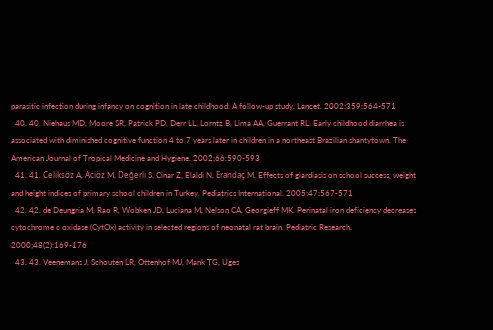parasitic infection during infancy on cognition in late childhood: A follow-up study. Lancet. 2002;359:564-571
  40. 40. Niehaus MD, Moore SR, Patrick PD, Derr LL, Lorntz B, Lima AA, Guerrant RL. Early childhood diarrhea is associated with diminished cognitive function 4 to 7 years later in children in a northeast Brazilian shantytown. The American Journal of Tropical Medicine and Hygiene. 2002;66:590-593
  41. 41. Celiksöz A, Aciöz M, Değerli S, Cinar Z, Elaldi N, Erandaç M. Effects of giardiasis on school success, weight and height indices of primary school children in Turkey. Pediatrics International. 2005;47:567-571
  42. 42. de Deungria M, Rao R, Wobken JD, Luciana M, Nelson CA, Georgieff MK. Perinatal iron deficiency decreases cytochrome c oxidase (CytOx) activity in selected regions of neonatal rat brain. Pediatric Research. 2000;48(2):169-176
  43. 43. Veenemans J, Schouten LR, Ottenhof MJ, Mank TG, Uges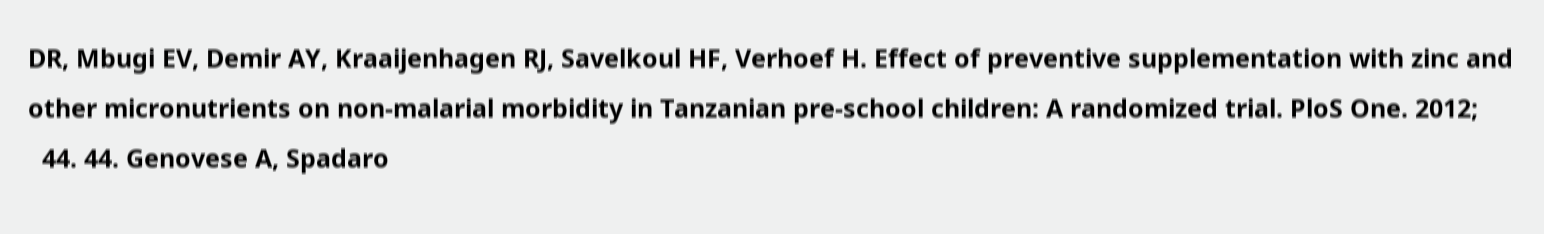DR, Mbugi EV, Demir AY, Kraaijenhagen RJ, Savelkoul HF, Verhoef H. Effect of preventive supplementation with zinc and other micronutrients on non-malarial morbidity in Tanzanian pre-school children: A randomized trial. PloS One. 2012;
  44. 44. Genovese A, Spadaro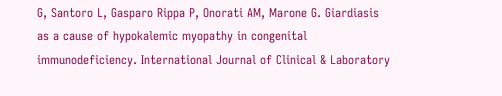G, Santoro L, Gasparo Rippa P, Onorati AM, Marone G. Giardiasis as a cause of hypokalemic myopathy in congenital immunodeficiency. International Journal of Clinical & Laboratory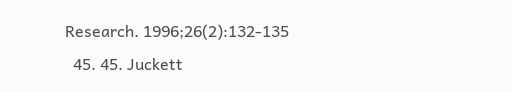Research. 1996;26(2):132-135
  45. 45. Juckett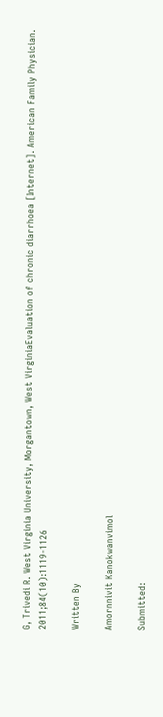G, Trivedi R. West Virginia University, Morgantown, West VirginiaEvaluation of chronic diarrhoea [Internet]. American Family Physician. 2011;84(10):1119-1126

Written By

Amornnivit Kanokwanvimol

Submitted: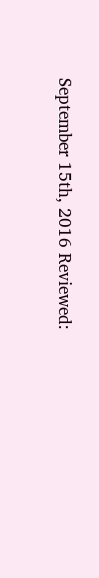September 15th, 2016 Reviewed: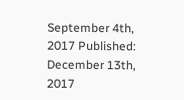September 4th, 2017 Published: December 13th, 2017